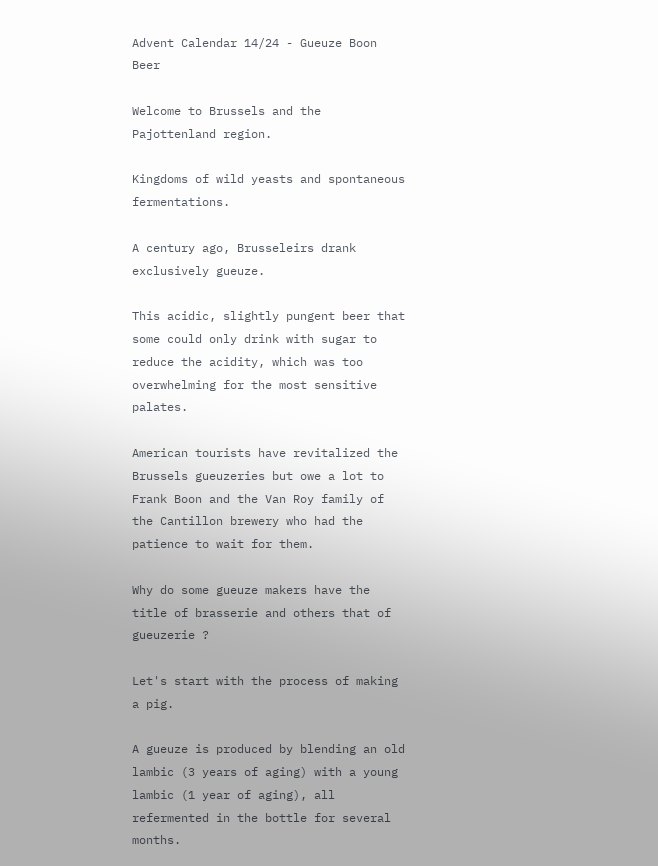Advent Calendar 14/24 - Gueuze Boon Beer

Welcome to Brussels and the Pajottenland region.

Kingdoms of wild yeasts and spontaneous fermentations.

A century ago, Brusseleirs drank exclusively gueuze.

This acidic, slightly pungent beer that some could only drink with sugar to reduce the acidity, which was too overwhelming for the most sensitive palates.

American tourists have revitalized the Brussels gueuzeries but owe a lot to Frank Boon and the Van Roy family of the Cantillon brewery who had the patience to wait for them.

Why do some gueuze makers have the title of brasserie and others that of gueuzerie ?

Let's start with the process of making a pig.

A gueuze is produced by blending an old lambic (3 years of aging) with a young lambic (1 year of aging), all refermented in the bottle for several months.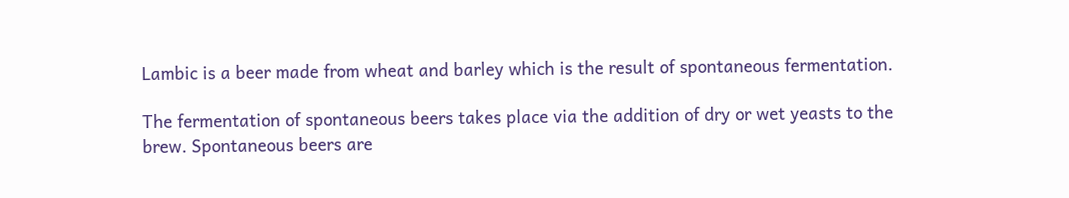Lambic is a beer made from wheat and barley which is the result of spontaneous fermentation.

The fermentation of spontaneous beers takes place via the addition of dry or wet yeasts to the brew. Spontaneous beers are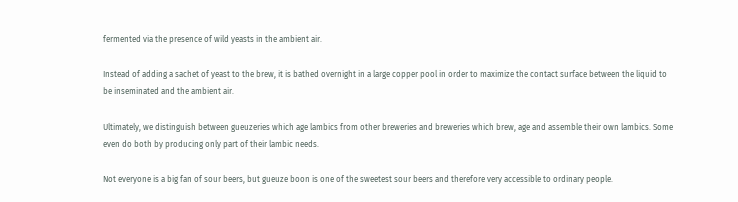fermented via the presence of wild yeasts in the ambient air.

Instead of adding a sachet of yeast to the brew, it is bathed overnight in a large copper pool in order to maximize the contact surface between the liquid to be inseminated and the ambient air.

Ultimately, we distinguish between gueuzeries which age lambics from other breweries and breweries which brew, age and assemble their own lambics. Some even do both by producing only part of their lambic needs.

Not everyone is a big fan of sour beers, but gueuze boon is one of the sweetest sour beers and therefore very accessible to ordinary people.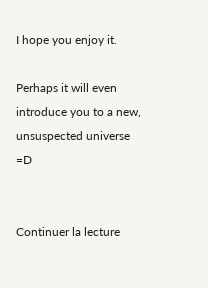I hope you enjoy it.

Perhaps it will even introduce you to a new, unsuspected universe =D


Continuer la lecture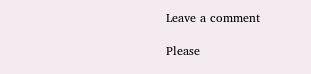Leave a comment

Please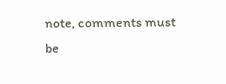note, comments must be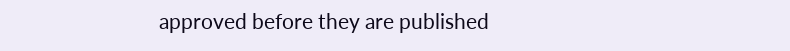approved before they are published